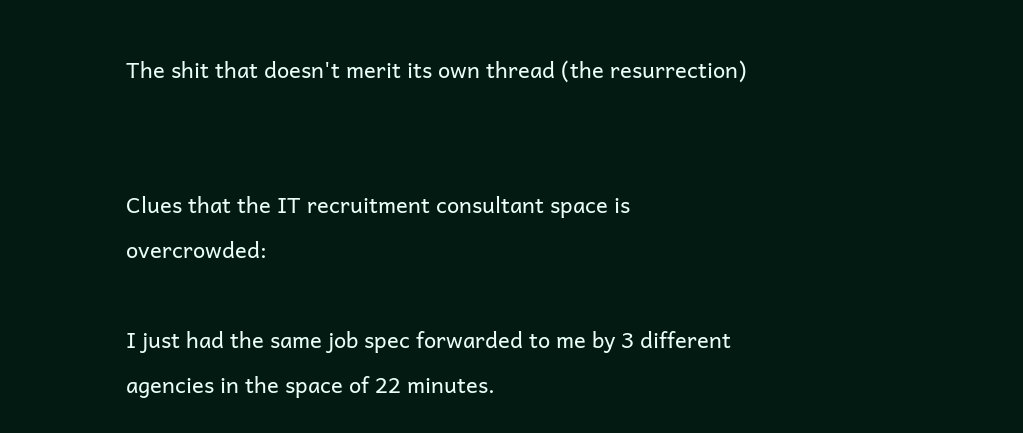The shit that doesn't merit its own thread (the resurrection)


Clues that the IT recruitment consultant space is overcrowded:

I just had the same job spec forwarded to me by 3 different agencies in the space of 22 minutes.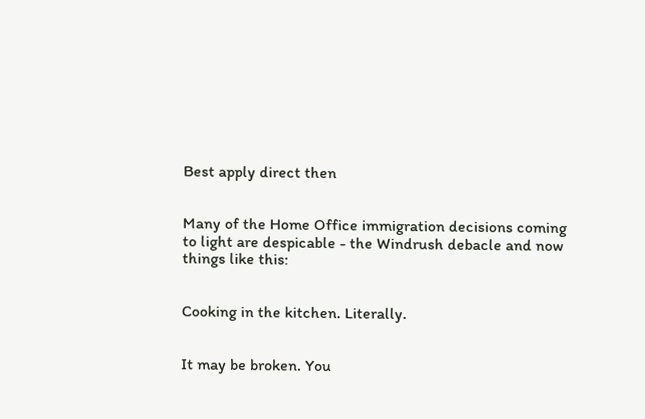Best apply direct then


Many of the Home Office immigration decisions coming to light are despicable - the Windrush debacle and now things like this:


Cooking in the kitchen. Literally.


It may be broken. You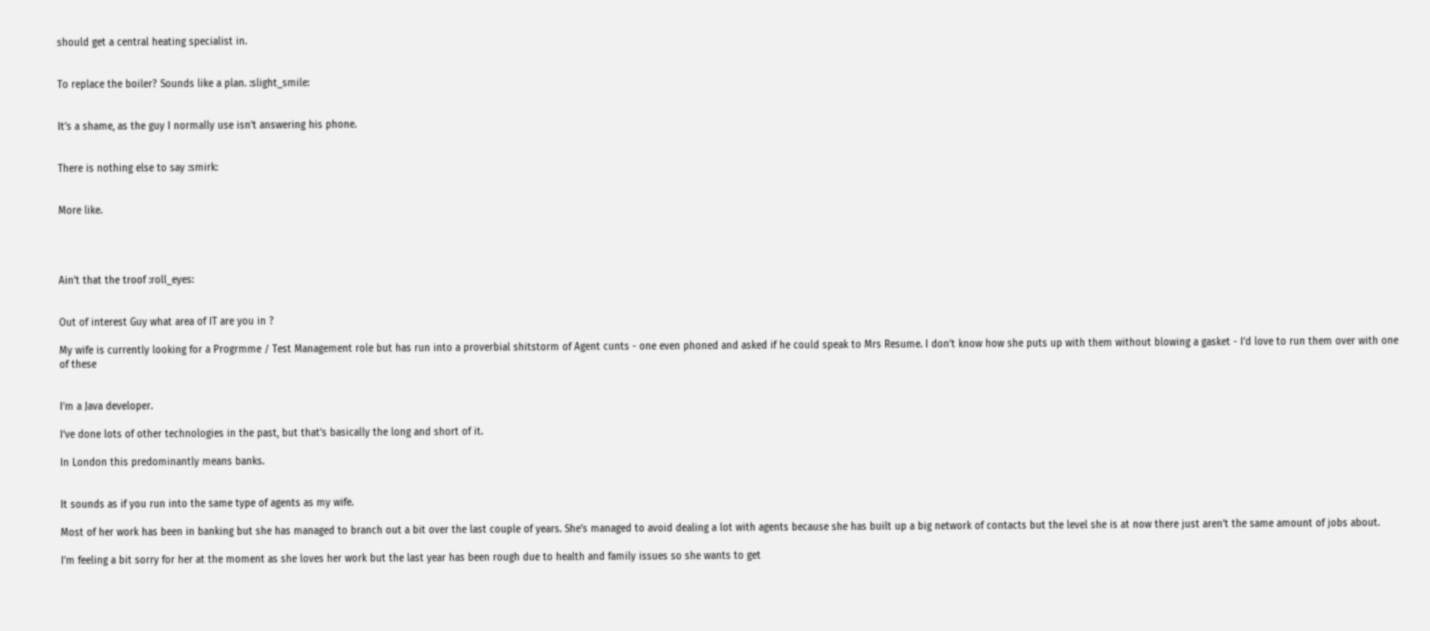should get a central heating specialist in.


To replace the boiler? Sounds like a plan. :slight_smile:


It’s a shame, as the guy I normally use isn’t answering his phone.


There is nothing else to say :smirk:


More like.




Ain’t that the troof :roll_eyes:


Out of interest Guy what area of IT are you in ?

My wife is currently looking for a Progrmme / Test Management role but has run into a proverbial shitstorm of Agent cunts - one even phoned and asked if he could speak to Mrs Resume. I don’t know how she puts up with them without blowing a gasket - I’d love to run them over with one of these


I’m a Java developer.

I’ve done lots of other technologies in the past, but that’s basically the long and short of it.

In London this predominantly means banks.


It sounds as if you run into the same type of agents as my wife.

Most of her work has been in banking but she has managed to branch out a bit over the last couple of years. She’s managed to avoid dealing a lot with agents because she has built up a big network of contacts but the level she is at now there just aren’t the same amount of jobs about.

I’m feeling a bit sorry for her at the moment as she loves her work but the last year has been rough due to health and family issues so she wants to get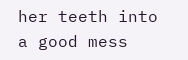her teeth into a good mess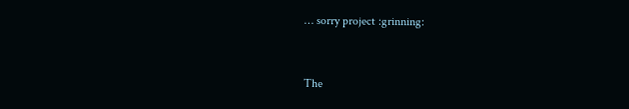… sorry project :grinning:


The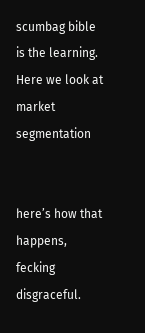scumbag bible is the learning. Here we look at market segmentation


here’s how that happens, fecking disgraceful.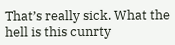That’s really sick. What the hell is this cunrty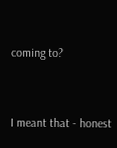coming to?


I meant that - honest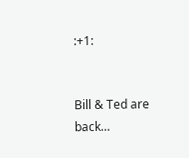:+1:


Bill & Ted are back…